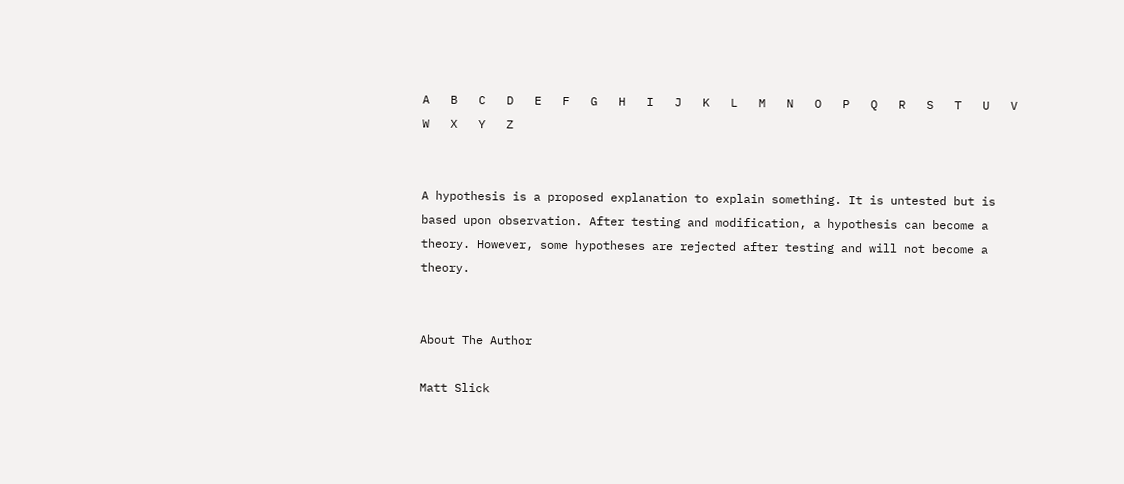A   B   C   D   E   F   G   H   I   J   K   L   M   N   O   P   Q   R   S   T   U   V   W   X   Y   Z


A hypothesis is a proposed explanation to explain something. It is untested but is based upon observation. After testing and modification, a hypothesis can become a theory. However, some hypotheses are rejected after testing and will not become a theory.


About The Author

Matt Slick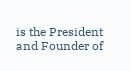is the President and Founder of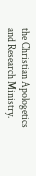the Christian Apologetics and Research Ministry.